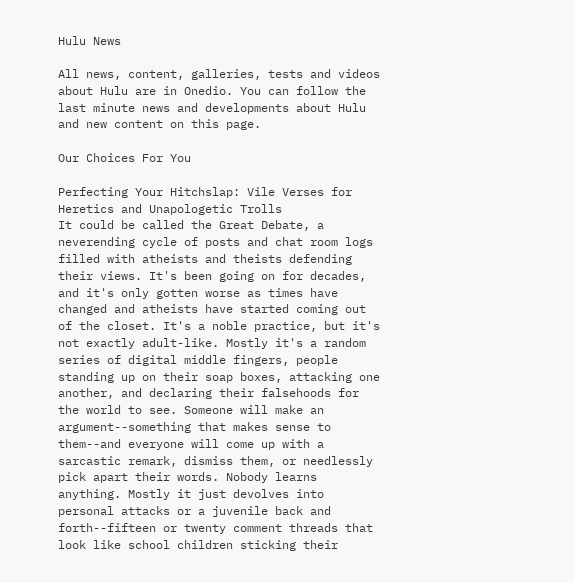Hulu News

All news, content, galleries, tests and videos about Hulu are in Onedio. You can follow the last minute news and developments about Hulu and new content on this page.

Our Choices For You

Perfecting Your Hitchslap: Vile Verses for Heretics and Unapologetic Trolls
It could be called the Great Debate, a neverending cycle of posts and chat room logs filled with atheists and theists defending their views. It's been going on for decades, and it's only gotten worse as times have changed and atheists have started coming out of the closet. It's a noble practice, but it's not exactly adult-like. Mostly it's a random series of digital middle fingers, people standing up on their soap boxes, attacking one another, and declaring their falsehoods for the world to see. Someone will make an argument--something that makes sense to them--and everyone will come up with a sarcastic remark, dismiss them, or needlessly pick apart their words. Nobody learns anything. Mostly it just devolves into personal attacks or a juvenile back and forth--fifteen or twenty comment threads that look like school children sticking their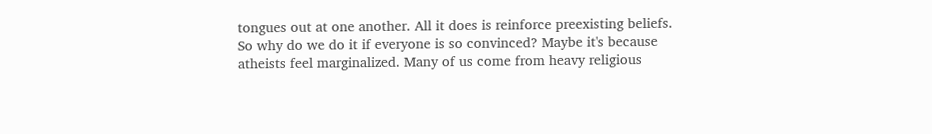tongues out at one another. All it does is reinforce preexisting beliefs. So why do we do it if everyone is so convinced? Maybe it's because atheists feel marginalized. Many of us come from heavy religious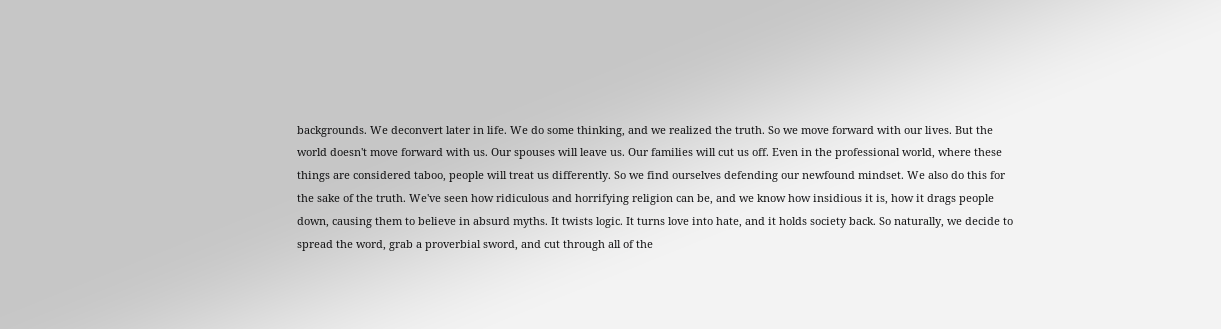backgrounds. We deconvert later in life. We do some thinking, and we realized the truth. So we move forward with our lives. But the world doesn't move forward with us. Our spouses will leave us. Our families will cut us off. Even in the professional world, where these things are considered taboo, people will treat us differently. So we find ourselves defending our newfound mindset. We also do this for the sake of the truth. We've seen how ridiculous and horrifying religion can be, and we know how insidious it is, how it drags people down, causing them to believe in absurd myths. It twists logic. It turns love into hate, and it holds society back. So naturally, we decide to spread the word, grab a proverbial sword, and cut through all of the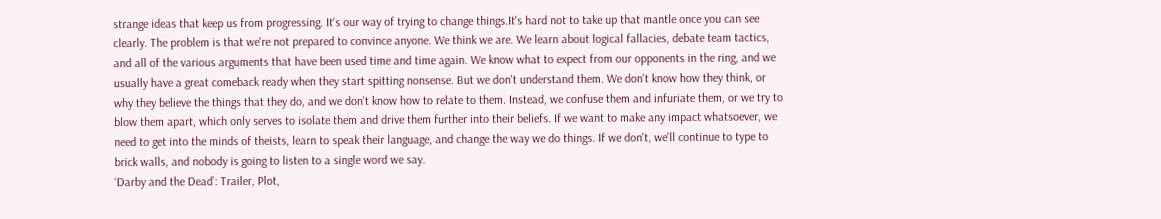strange ideas that keep us from progressing. It's our way of trying to change things.It's hard not to take up that mantle once you can see clearly. The problem is that we're not prepared to convince anyone. We think we are. We learn about logical fallacies, debate team tactics, and all of the various arguments that have been used time and time again. We know what to expect from our opponents in the ring, and we usually have a great comeback ready when they start spitting nonsense. But we don't understand them. We don't know how they think, or why they believe the things that they do, and we don't know how to relate to them. Instead, we confuse them and infuriate them, or we try to blow them apart, which only serves to isolate them and drive them further into their beliefs. If we want to make any impact whatsoever, we need to get into the minds of theists, learn to speak their language, and change the way we do things. If we don't, we'll continue to type to brick walls, and nobody is going to listen to a single word we say.
‘Darby and the Dead’: Trailer, Plot,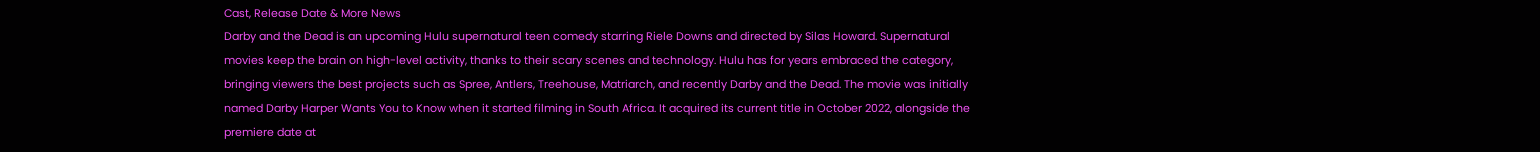Cast, Release Date & More News
Darby and the Dead is an upcoming Hulu supernatural teen comedy starring Riele Downs and directed by Silas Howard. Supernatural movies keep the brain on high-level activity, thanks to their scary scenes and technology. Hulu has for years embraced the category, bringing viewers the best projects such as Spree, Antlers, Treehouse, Matriarch, and recently Darby and the Dead. The movie was initially named Darby Harper Wants You to Know when it started filming in South Africa. It acquired its current title in October 2022, alongside the premiere date at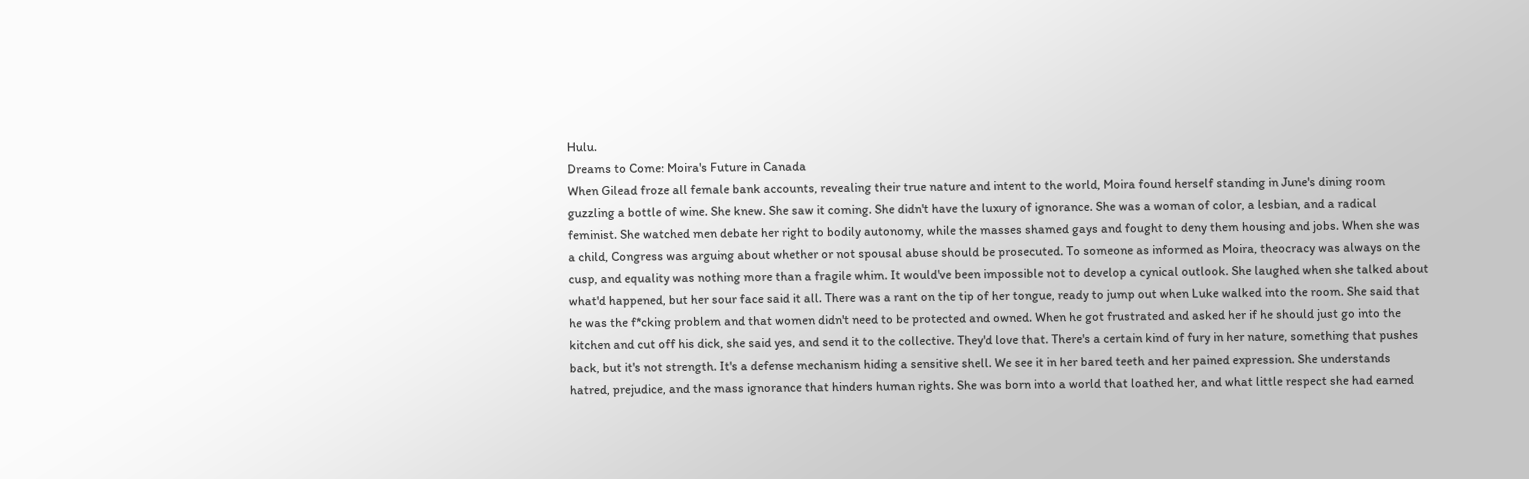Hulu.
Dreams to Come: Moira's Future in Canada
When Gilead froze all female bank accounts, revealing their true nature and intent to the world, Moira found herself standing in June's dining room guzzling a bottle of wine. She knew. She saw it coming. She didn't have the luxury of ignorance. She was a woman of color, a lesbian, and a radical feminist. She watched men debate her right to bodily autonomy, while the masses shamed gays and fought to deny them housing and jobs. When she was a child, Congress was arguing about whether or not spousal abuse should be prosecuted. To someone as informed as Moira, theocracy was always on the cusp, and equality was nothing more than a fragile whim. It would've been impossible not to develop a cynical outlook. She laughed when she talked about what'd happened, but her sour face said it all. There was a rant on the tip of her tongue, ready to jump out when Luke walked into the room. She said that he was the f*cking problem and that women didn't need to be protected and owned. When he got frustrated and asked her if he should just go into the kitchen and cut off his dick, she said yes, and send it to the collective. They'd love that. There's a certain kind of fury in her nature, something that pushes back, but it's not strength. It's a defense mechanism hiding a sensitive shell. We see it in her bared teeth and her pained expression. She understands hatred, prejudice, and the mass ignorance that hinders human rights. She was born into a world that loathed her, and what little respect she had earned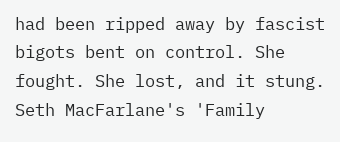had been ripped away by fascist bigots bent on control. She fought. She lost, and it stung.
Seth MacFarlane's 'Family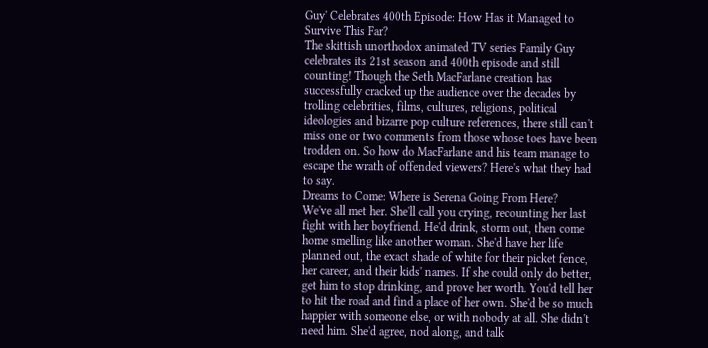Guy' Celebrates 400th Episode: How Has it Managed to Survive This Far?
The skittish unorthodox animated TV series Family Guy celebrates its 21st season and 400th episode and still counting! Though the Seth MacFarlane creation has successfully cracked up the audience over the decades by trolling celebrities, films, cultures, religions, political ideologies and bizarre pop culture references, there still can't miss one or two comments from those whose toes have been trodden on. So how do MacFarlane and his team manage to escape the wrath of offended viewers? Here's what they had to say.
Dreams to Come: Where is Serena Going From Here?
We've all met her. She'll call you crying, recounting her last fight with her boyfriend. He'd drink, storm out, then come home smelling like another woman. She'd have her life planned out, the exact shade of white for their picket fence, her career, and their kids' names. If she could only do better, get him to stop drinking, and prove her worth. You'd tell her to hit the road and find a place of her own. She'd be so much happier with someone else, or with nobody at all. She didn't need him. She'd agree, nod along, and talk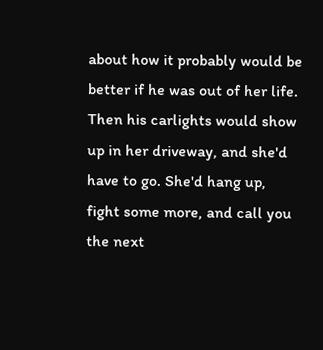about how it probably would be better if he was out of her life. Then his carlights would show up in her driveway, and she'd have to go. She'd hang up, fight some more, and call you the next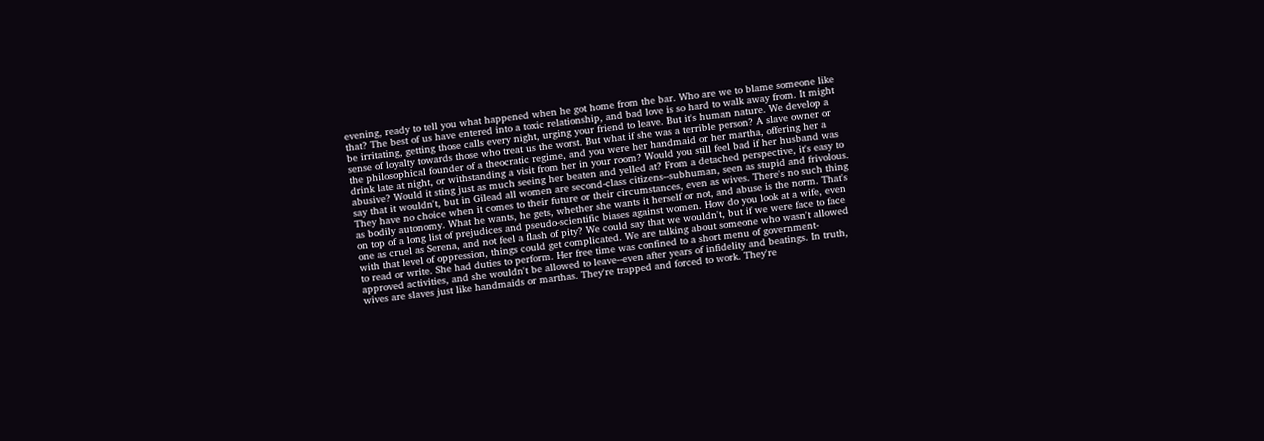evening, ready to tell you what happened when he got home from the bar. Who are we to blame someone like that? The best of us have entered into a toxic relationship, and bad love is so hard to walk away from. It might be irritating, getting those calls every night, urging your friend to leave. But it's human nature. We develop a sense of loyalty towards those who treat us the worst. But what if she was a terrible person? A slave owner or the philosophical founder of a theocratic regime, and you were her handmaid or her martha, offering her a drink late at night, or withstanding a visit from her in your room? Would you still feel bad if her husband was abusive? Would it sting just as much seeing her beaten and yelled at? From a detached perspective, it's easy to say that it wouldn't, but in Gilead all women are second-class citizens--subhuman, seen as stupid and frivolous. They have no choice when it comes to their future or their circumstances, even as wives. There's no such thing as bodily autonomy. What he wants, he gets, whether she wants it herself or not, and abuse is the norm. That's on top of a long list of prejudices and pseudo-scientific biases against women. How do you look at a wife, even one as cruel as Serena, and not feel a flash of pity? We could say that we wouldn't, but if we were face to face with that level of oppression, things could get complicated. We are talking about someone who wasn't allowed to read or write. She had duties to perform. Her free time was confined to a short menu of government-approved activities, and she wouldn't be allowed to leave--even after years of infidelity and beatings. In truth, wives are slaves just like handmaids or marthas. They're trapped and forced to work. They're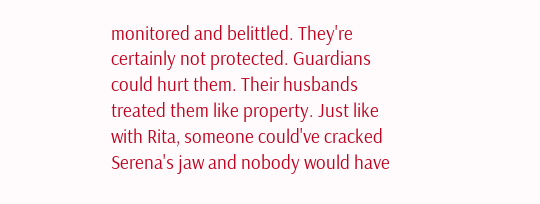monitored and belittled. They're certainly not protected. Guardians could hurt them. Their husbands treated them like property. Just like with Rita, someone could've cracked Serena's jaw and nobody would have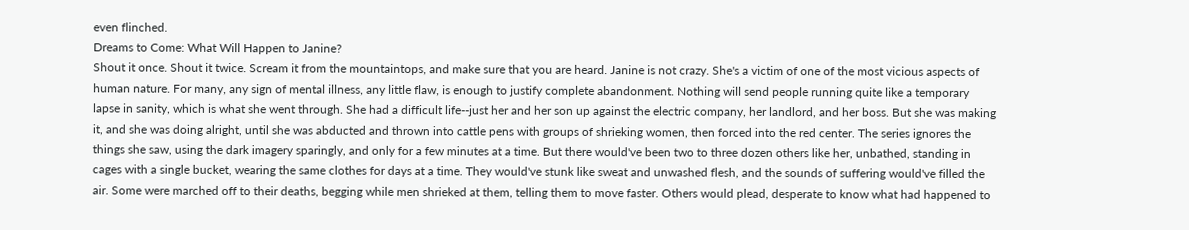even flinched.
Dreams to Come: What Will Happen to Janine?
Shout it once. Shout it twice. Scream it from the mountaintops, and make sure that you are heard. Janine is not crazy. She's a victim of one of the most vicious aspects of human nature. For many, any sign of mental illness, any little flaw, is enough to justify complete abandonment. Nothing will send people running quite like a temporary lapse in sanity, which is what she went through. She had a difficult life--just her and her son up against the electric company, her landlord, and her boss. But she was making it, and she was doing alright, until she was abducted and thrown into cattle pens with groups of shrieking women, then forced into the red center. The series ignores the things she saw, using the dark imagery sparingly, and only for a few minutes at a time. But there would've been two to three dozen others like her, unbathed, standing in cages with a single bucket, wearing the same clothes for days at a time. They would've stunk like sweat and unwashed flesh, and the sounds of suffering would've filled the air. Some were marched off to their deaths, begging while men shrieked at them, telling them to move faster. Others would plead, desperate to know what had happened to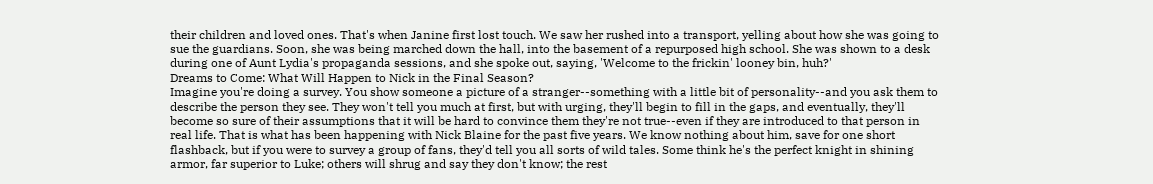their children and loved ones. That's when Janine first lost touch. We saw her rushed into a transport, yelling about how she was going to sue the guardians. Soon, she was being marched down the hall, into the basement of a repurposed high school. She was shown to a desk during one of Aunt Lydia's propaganda sessions, and she spoke out, saying, 'Welcome to the frickin' looney bin, huh?'
Dreams to Come: What Will Happen to Nick in the Final Season?
Imagine you're doing a survey. You show someone a picture of a stranger--something with a little bit of personality--and you ask them to describe the person they see. They won't tell you much at first, but with urging, they'll begin to fill in the gaps, and eventually, they'll become so sure of their assumptions that it will be hard to convince them they're not true--even if they are introduced to that person in real life. That is what has been happening with Nick Blaine for the past five years. We know nothing about him, save for one short flashback, but if you were to survey a group of fans, they'd tell you all sorts of wild tales. Some think he's the perfect knight in shining armor, far superior to Luke; others will shrug and say they don't know; the rest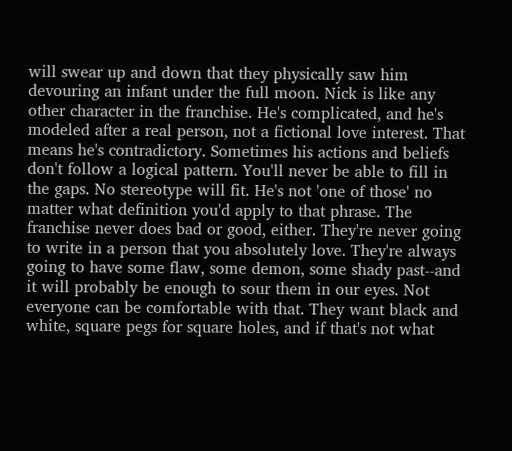will swear up and down that they physically saw him devouring an infant under the full moon. Nick is like any other character in the franchise. He's complicated, and he's modeled after a real person, not a fictional love interest. That means he's contradictory. Sometimes his actions and beliefs don't follow a logical pattern. You'll never be able to fill in the gaps. No stereotype will fit. He's not 'one of those' no matter what definition you'd apply to that phrase. The franchise never does bad or good, either. They're never going to write in a person that you absolutely love. They're always going to have some flaw, some demon, some shady past--and it will probably be enough to sour them in our eyes. Not everyone can be comfortable with that. They want black and white, square pegs for square holes, and if that's not what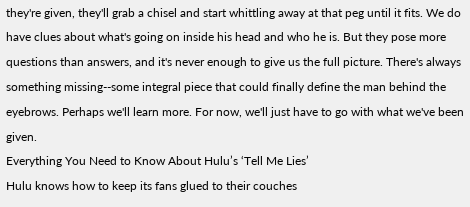they're given, they'll grab a chisel and start whittling away at that peg until it fits. We do have clues about what's going on inside his head and who he is. But they pose more questions than answers, and it's never enough to give us the full picture. There's always something missing--some integral piece that could finally define the man behind the eyebrows. Perhaps we'll learn more. For now, we'll just have to go with what we've been given.
Everything You Need to Know About Hulu’s ‘Tell Me Lies’
Hulu knows how to keep its fans glued to their couches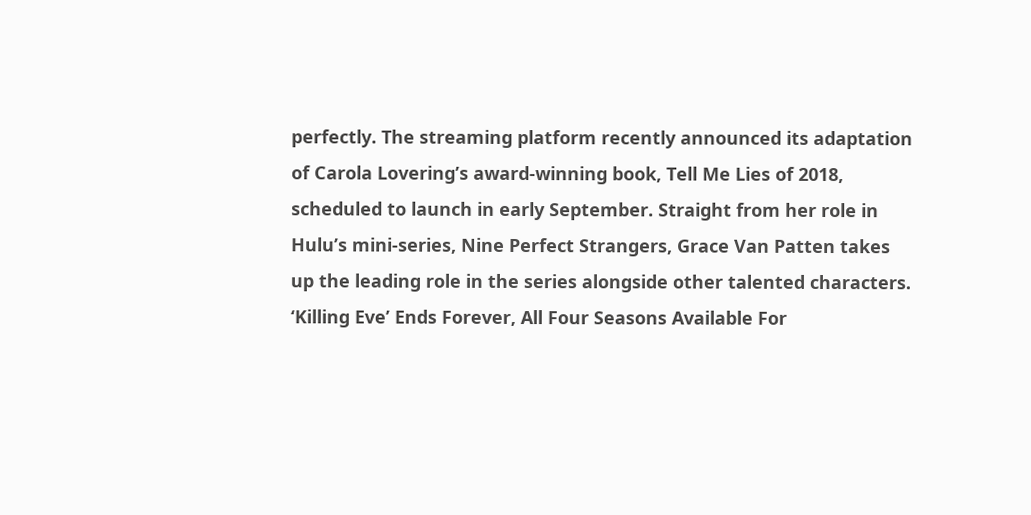perfectly. The streaming platform recently announced its adaptation of Carola Lovering’s award-winning book, Tell Me Lies of 2018, scheduled to launch in early September. Straight from her role in Hulu’s mini-series, Nine Perfect Strangers, Grace Van Patten takes up the leading role in the series alongside other talented characters.
‘Killing Eve’ Ends Forever, All Four Seasons Available For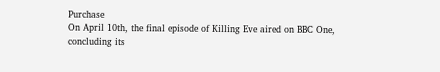Purchase
On April 10th, the final episode of Killing Eve aired on BBC One, concluding its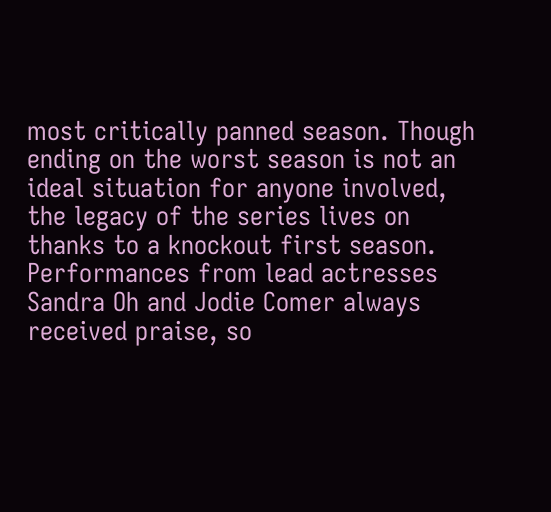most critically panned season. Though ending on the worst season is not an ideal situation for anyone involved, the legacy of the series lives on thanks to a knockout first season. Performances from lead actresses Sandra Oh and Jodie Comer always received praise, so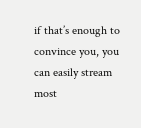if that’s enough to convince you, you can easily stream most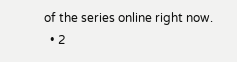of the series online right now.
  • 2